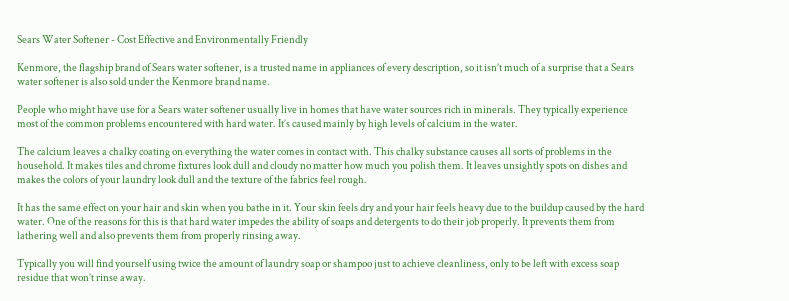Sears Water Softener - Cost Effective and Environmentally Friendly

Kenmore, the flagship brand of Sears water softener, is a trusted name in appliances of every description, so it isn’t much of a surprise that a Sears water softener is also sold under the Kenmore brand name.

People who might have use for a Sears water softener usually live in homes that have water sources rich in minerals. They typically experience most of the common problems encountered with hard water. It’s caused mainly by high levels of calcium in the water.

The calcium leaves a chalky coating on everything the water comes in contact with. This chalky substance causes all sorts of problems in the household. It makes tiles and chrome fixtures look dull and cloudy no matter how much you polish them. It leaves unsightly spots on dishes and makes the colors of your laundry look dull and the texture of the fabrics feel rough.

It has the same effect on your hair and skin when you bathe in it. Your skin feels dry and your hair feels heavy due to the buildup caused by the hard water. One of the reasons for this is that hard water impedes the ability of soaps and detergents to do their job properly. It prevents them from lathering well and also prevents them from properly rinsing away.

Typically you will find yourself using twice the amount of laundry soap or shampoo just to achieve cleanliness, only to be left with excess soap residue that won’t rinse away.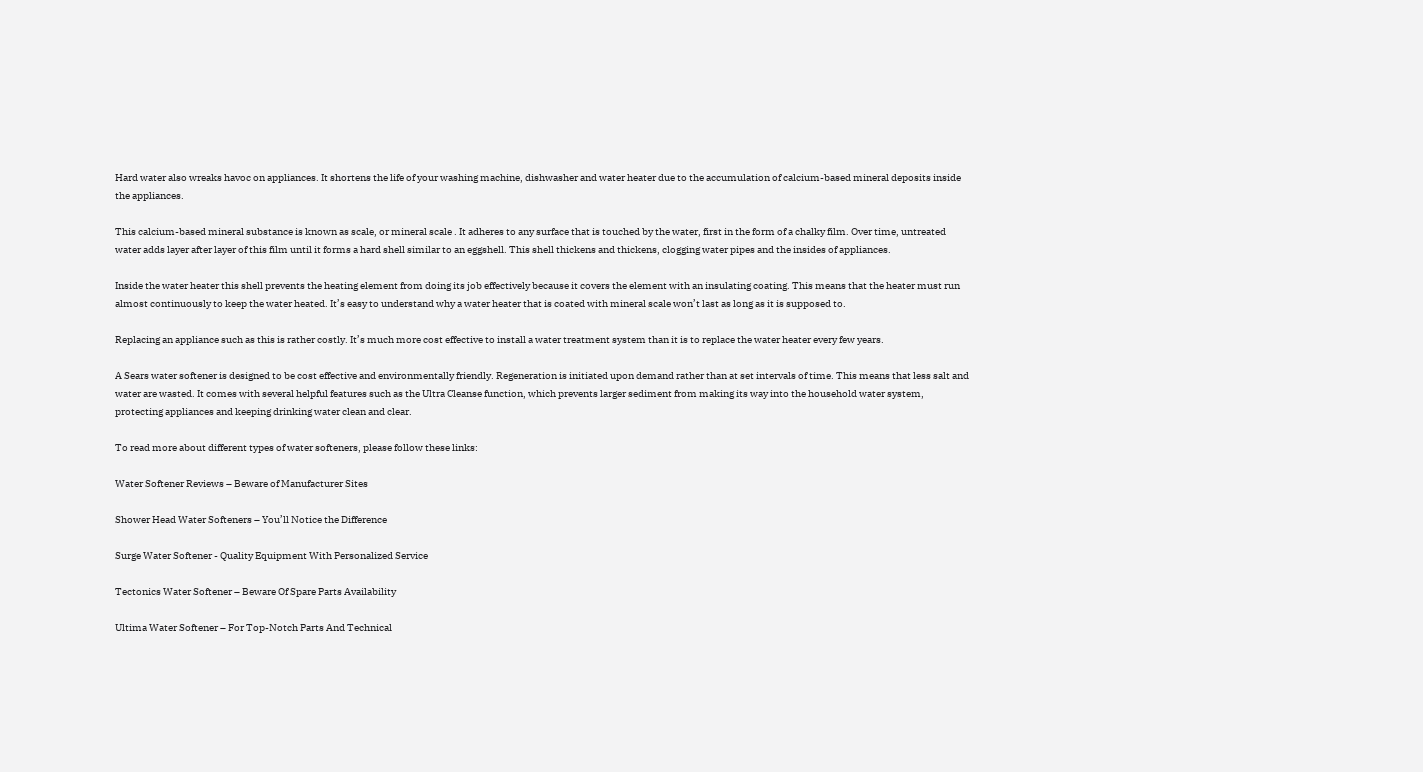Hard water also wreaks havoc on appliances. It shortens the life of your washing machine, dishwasher and water heater due to the accumulation of calcium-based mineral deposits inside the appliances.

This calcium-based mineral substance is known as scale, or mineral scale . It adheres to any surface that is touched by the water, first in the form of a chalky film. Over time, untreated water adds layer after layer of this film until it forms a hard shell similar to an eggshell. This shell thickens and thickens, clogging water pipes and the insides of appliances.

Inside the water heater this shell prevents the heating element from doing its job effectively because it covers the element with an insulating coating. This means that the heater must run almost continuously to keep the water heated. It’s easy to understand why a water heater that is coated with mineral scale won’t last as long as it is supposed to.

Replacing an appliance such as this is rather costly. It’s much more cost effective to install a water treatment system than it is to replace the water heater every few years.

A Sears water softener is designed to be cost effective and environmentally friendly. Regeneration is initiated upon demand rather than at set intervals of time. This means that less salt and water are wasted. It comes with several helpful features such as the Ultra Cleanse function, which prevents larger sediment from making its way into the household water system, protecting appliances and keeping drinking water clean and clear.

To read more about different types of water softeners, please follow these links:

Water Softener Reviews – Beware of Manufacturer Sites

Shower Head Water Softeners – You’ll Notice the Difference

Surge Water Softener - Quality Equipment With Personalized Service

Tectonics Water Softener – Beware Of Spare Parts Availability

Ultima Water Softener – For Top-Notch Parts And Technical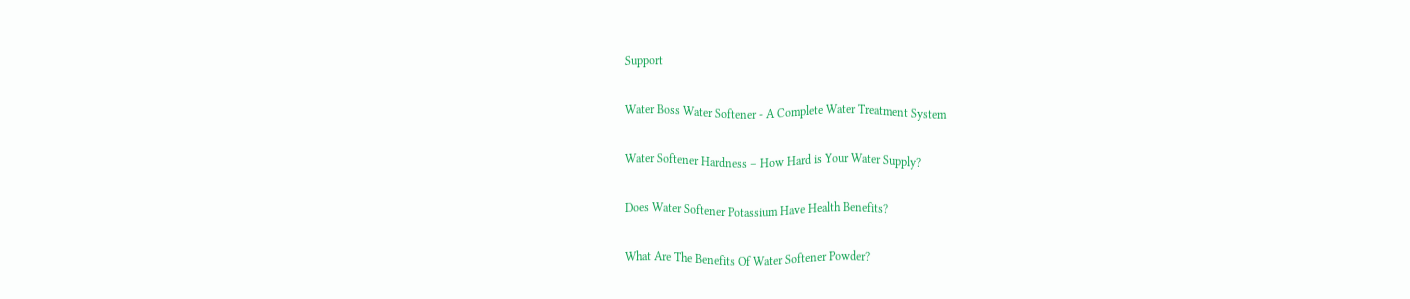Support

Water Boss Water Softener - A Complete Water Treatment System

Water Softener Hardness – How Hard is Your Water Supply?

Does Water Softener Potassium Have Health Benefits?

What Are The Benefits Of Water Softener Powder?